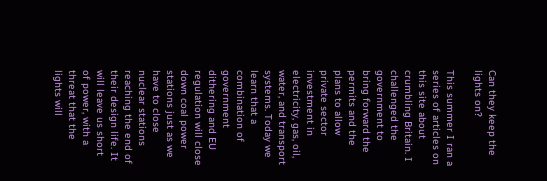Can they keep the lights on?

This summer I ran a series of articles on this site about crumbling Britain. I challenged the government to bring forward the permits and the plans to allow private sector investment in electricity, gas, oil, water, and transport systems. Today we learn that a combination of government dithering and EU regulation will close down coal power stations just as we have to close nuclear stations reaching the end of their design life. It will leave us short of power, with a threat that the lights will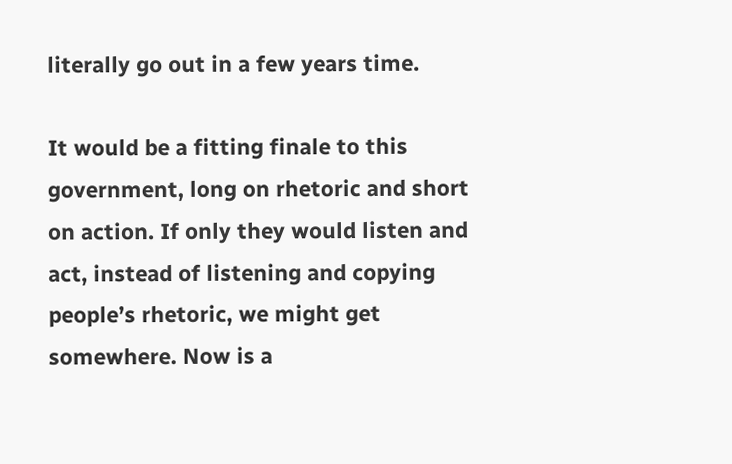literally go out in a few years time.

It would be a fitting finale to this government, long on rhetoric and short on action. If only they would listen and act, instead of listening and copying people’s rhetoric, we might get somewhere. Now is a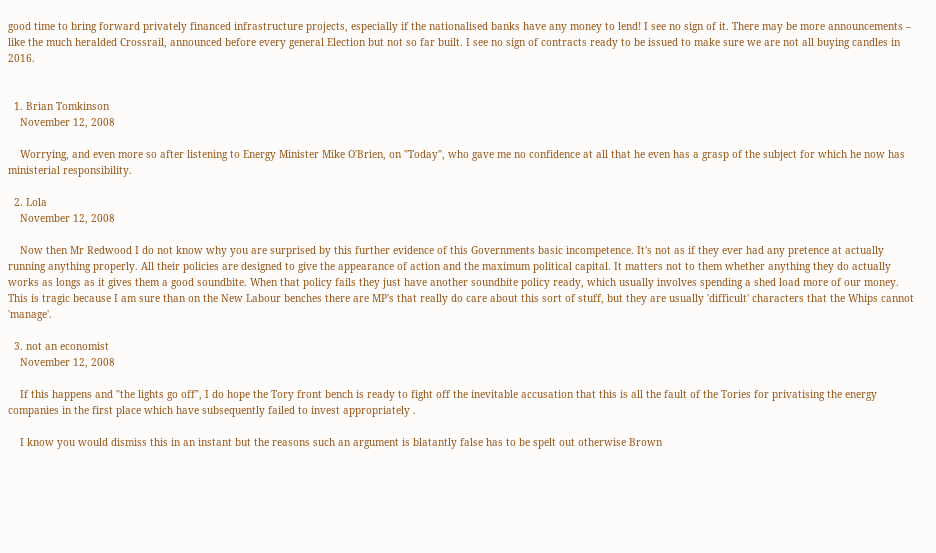good time to bring forward privately financed infrastructure projects, especially if the nationalised banks have any money to lend! I see no sign of it. There may be more announcements – like the much heralded Crossrail, announced before every general Election but not so far built. I see no sign of contracts ready to be issued to make sure we are not all buying candles in 2016.


  1. Brian Tomkinson
    November 12, 2008

    Worrying, and even more so after listening to Energy Minister Mike O'Brien, on "Today", who gave me no confidence at all that he even has a grasp of the subject for which he now has ministerial responsibility.

  2. Lola
    November 12, 2008

    Now then Mr Redwood I do not know why you are surprised by this further evidence of this Governments basic incompetence. It's not as if they ever had any pretence at actually running anything properly. All their policies are designed to give the appearance of action and the maximum political capital. It matters not to them whether anything they do actually works as longs as it gives them a good soundbite. When that policy fails they just have another soundbite policy ready, which usually involves spending a shed load more of our money. This is tragic because I am sure than on the New Labour benches there are MP's that really do care about this sort of stuff, but they are usually 'difficult' characters that the Whips cannot 'manage'.

  3. not an economist
    November 12, 2008

    If this happens and "the lights go off", I do hope the Tory front bench is ready to fight off the inevitable accusation that this is all the fault of the Tories for privatising the energy companies in the first place which have subsequently failed to invest appropriately .

    I know you would dismiss this in an instant but the reasons such an argument is blatantly false has to be spelt out otherwise Brown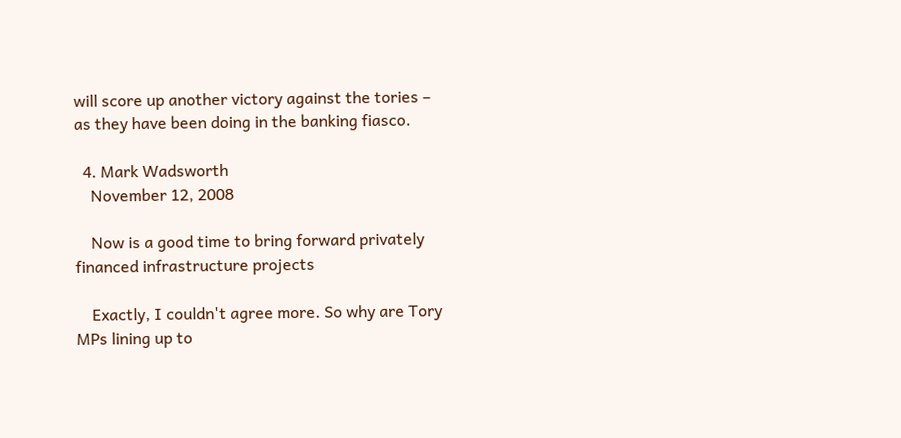will score up another victory against the tories – as they have been doing in the banking fiasco.

  4. Mark Wadsworth
    November 12, 2008

    Now is a good time to bring forward privately financed infrastructure projects

    Exactly, I couldn't agree more. So why are Tory MPs lining up to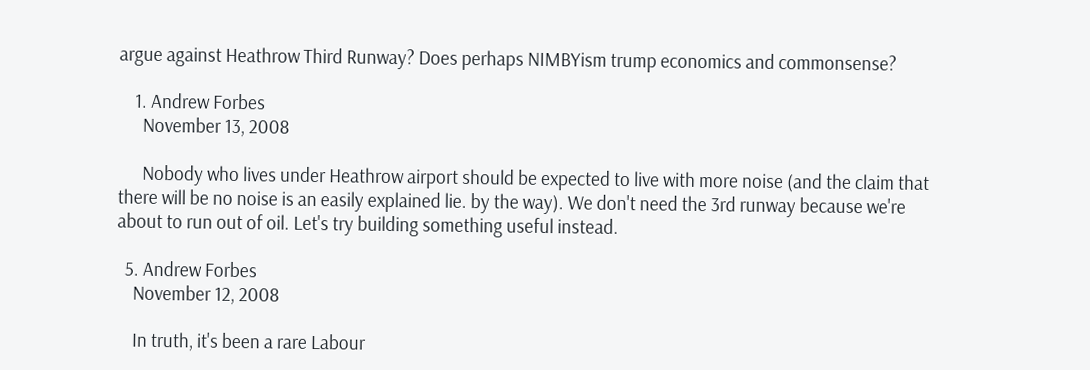argue against Heathrow Third Runway? Does perhaps NIMBYism trump economics and commonsense?

    1. Andrew Forbes
      November 13, 2008

      Nobody who lives under Heathrow airport should be expected to live with more noise (and the claim that there will be no noise is an easily explained lie. by the way). We don't need the 3rd runway because we're about to run out of oil. Let's try building something useful instead.

  5. Andrew Forbes
    November 12, 2008

    In truth, it's been a rare Labour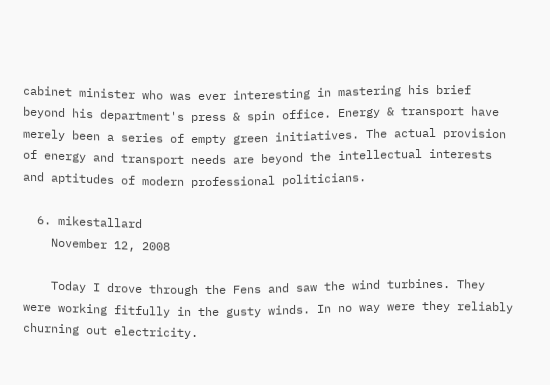cabinet minister who was ever interesting in mastering his brief beyond his department's press & spin office. Energy & transport have merely been a series of empty green initiatives. The actual provision of energy and transport needs are beyond the intellectual interests and aptitudes of modern professional politicians.

  6. mikestallard
    November 12, 2008

    Today I drove through the Fens and saw the wind turbines. They were working fitfully in the gusty winds. In no way were they reliably churning out electricity.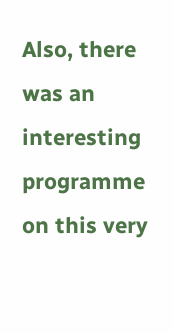Also, there was an interesting programme on this very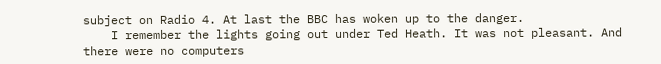subject on Radio 4. At last the BBC has woken up to the danger.
    I remember the lights going out under Ted Heath. It was not pleasant. And there were no computers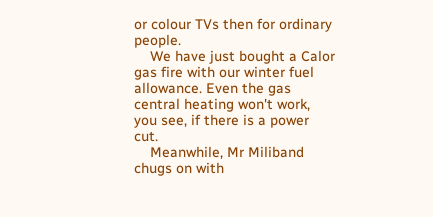or colour TVs then for ordinary people.
    We have just bought a Calor gas fire with our winter fuel allowance. Even the gas central heating won't work, you see, if there is a power cut.
    Meanwhile, Mr Miliband chugs on with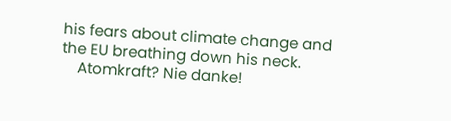his fears about climate change and the EU breathing down his neck.
    Atomkraft? Nie danke!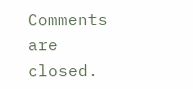Comments are closed.